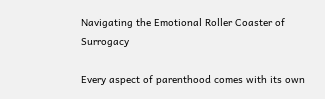Navigating the Emotional Roller Coaster of Surrogacy

Every aspect of parenthood comes with its own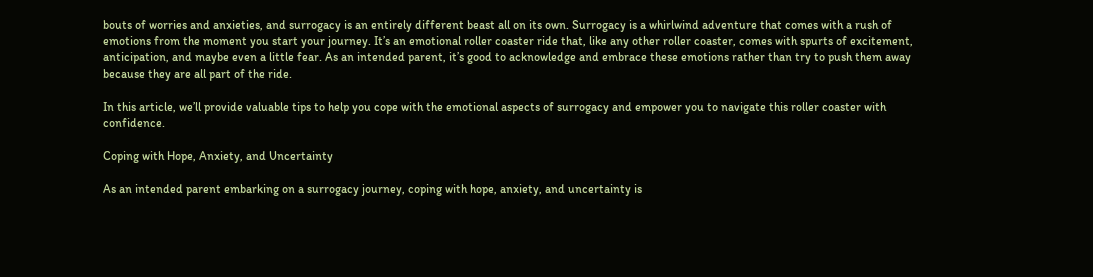bouts of worries and anxieties, and surrogacy is an entirely different beast all on its own. Surrogacy is a whirlwind adventure that comes with a rush of emotions from the moment you start your journey. It’s an emotional roller coaster ride that, like any other roller coaster, comes with spurts of excitement, anticipation, and maybe even a little fear. As an intended parent, it’s good to acknowledge and embrace these emotions rather than try to push them away because they are all part of the ride.

In this article, we’ll provide valuable tips to help you cope with the emotional aspects of surrogacy and empower you to navigate this roller coaster with confidence.

Coping with Hope, Anxiety, and Uncertainty

As an intended parent embarking on a surrogacy journey, coping with hope, anxiety, and uncertainty is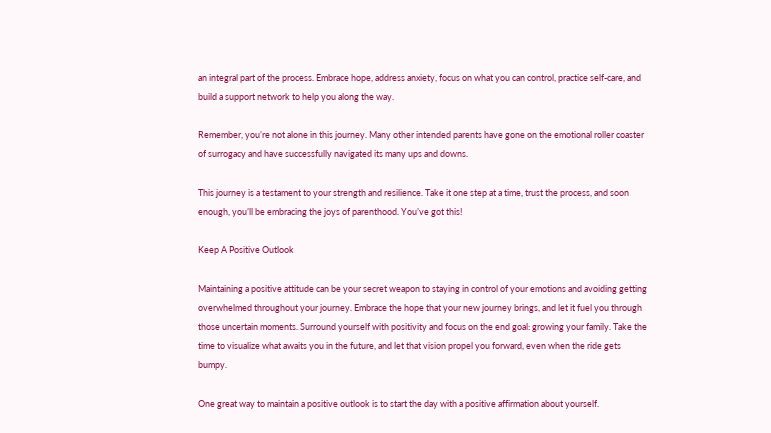an integral part of the process. Embrace hope, address anxiety, focus on what you can control, practice self-care, and build a support network to help you along the way.

Remember, you’re not alone in this journey. Many other intended parents have gone on the emotional roller coaster of surrogacy and have successfully navigated its many ups and downs.

This journey is a testament to your strength and resilience. Take it one step at a time, trust the process, and soon enough, you’ll be embracing the joys of parenthood. You’ve got this!

Keep A Positive Outlook

Maintaining a positive attitude can be your secret weapon to staying in control of your emotions and avoiding getting overwhelmed throughout your journey. Embrace the hope that your new journey brings, and let it fuel you through those uncertain moments. Surround yourself with positivity and focus on the end goal: growing your family. Take the time to visualize what awaits you in the future, and let that vision propel you forward, even when the ride gets bumpy.

One great way to maintain a positive outlook is to start the day with a positive affirmation about yourself.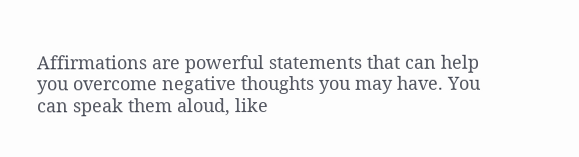Affirmations are powerful statements that can help you overcome negative thoughts you may have. You can speak them aloud, like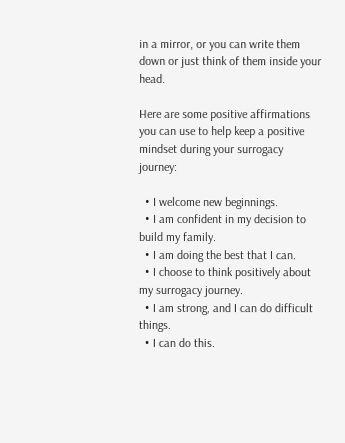in a mirror, or you can write them down or just think of them inside your head.

Here are some positive affirmations you can use to help keep a positive mindset during your surrogacy journey:

  • I welcome new beginnings.
  • I am confident in my decision to build my family.
  • I am doing the best that I can.
  • I choose to think positively about my surrogacy journey.
  • I am strong, and I can do difficult things.
  • I can do this.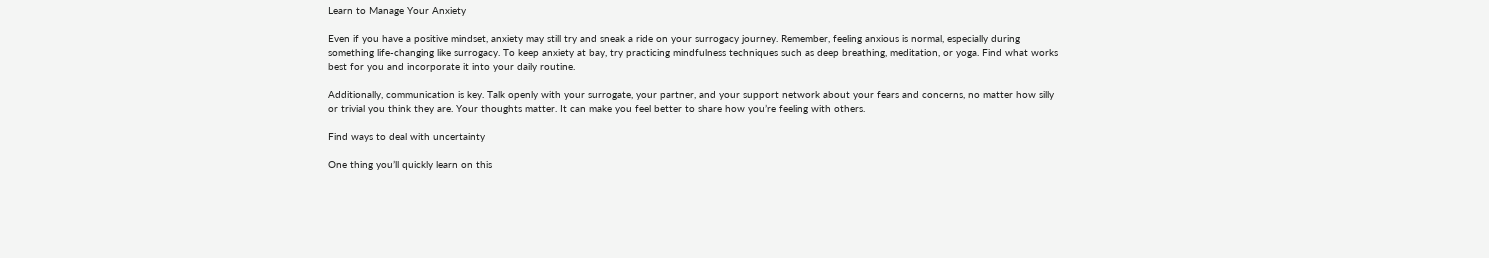Learn to Manage Your Anxiety

Even if you have a positive mindset, anxiety may still try and sneak a ride on your surrogacy journey. Remember, feeling anxious is normal, especially during something life-changing like surrogacy. To keep anxiety at bay, try practicing mindfulness techniques such as deep breathing, meditation, or yoga. Find what works best for you and incorporate it into your daily routine.

Additionally, communication is key. Talk openly with your surrogate, your partner, and your support network about your fears and concerns, no matter how silly or trivial you think they are. Your thoughts matter. It can make you feel better to share how you’re feeling with others.

Find ways to deal with uncertainty

One thing you’ll quickly learn on this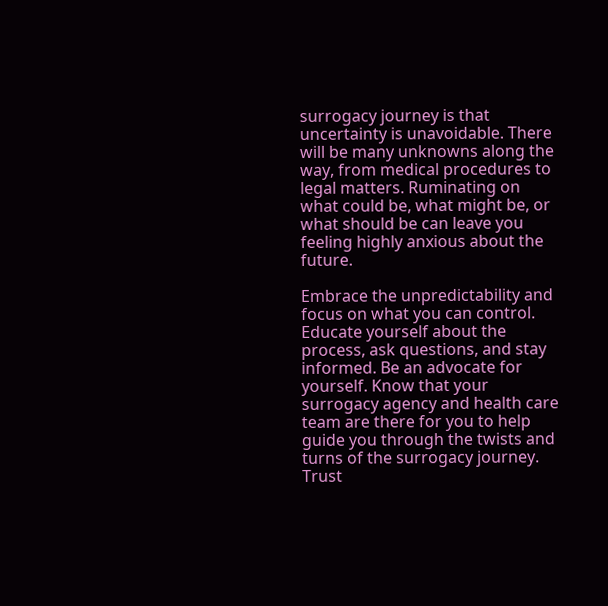surrogacy journey is that uncertainty is unavoidable. There will be many unknowns along the way, from medical procedures to legal matters. Ruminating on what could be, what might be, or what should be can leave you feeling highly anxious about the future.

Embrace the unpredictability and focus on what you can control. Educate yourself about the process, ask questions, and stay informed. Be an advocate for yourself. Know that your surrogacy agency and health care team are there for you to help guide you through the twists and turns of the surrogacy journey. Trust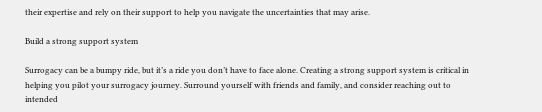their expertise and rely on their support to help you navigate the uncertainties that may arise.

Build a strong support system

Surrogacy can be a bumpy ride, but it’s a ride you don’t have to face alone. Creating a strong support system is critical in helping you pilot your surrogacy journey. Surround yourself with friends and family, and consider reaching out to intended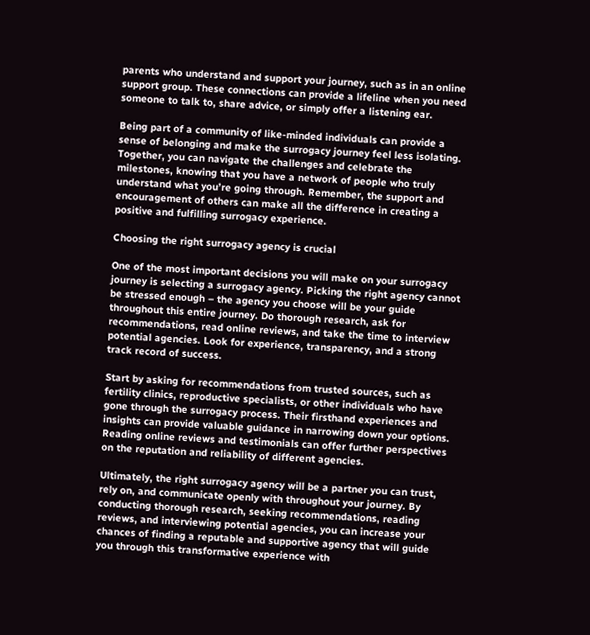parents who understand and support your journey, such as in an online support group. These connections can provide a lifeline when you need someone to talk to, share advice, or simply offer a listening ear.

Being part of a community of like-minded individuals can provide a sense of belonging and make the surrogacy journey feel less isolating. Together, you can navigate the challenges and celebrate the milestones, knowing that you have a network of people who truly understand what you’re going through. Remember, the support and encouragement of others can make all the difference in creating a positive and fulfilling surrogacy experience.

Choosing the right surrogacy agency is crucial

One of the most important decisions you will make on your surrogacy journey is selecting a surrogacy agency. Picking the right agency cannot be stressed enough – the agency you choose will be your guide throughout this entire journey. Do thorough research, ask for recommendations, read online reviews, and take the time to interview potential agencies. Look for experience, transparency, and a strong track record of success.

Start by asking for recommendations from trusted sources, such as fertility clinics, reproductive specialists, or other individuals who have gone through the surrogacy process. Their firsthand experiences and insights can provide valuable guidance in narrowing down your options. Reading online reviews and testimonials can offer further perspectives on the reputation and reliability of different agencies.

Ultimately, the right surrogacy agency will be a partner you can trust, rely on, and communicate openly with throughout your journey. By conducting thorough research, seeking recommendations, reading reviews, and interviewing potential agencies, you can increase your chances of finding a reputable and supportive agency that will guide you through this transformative experience with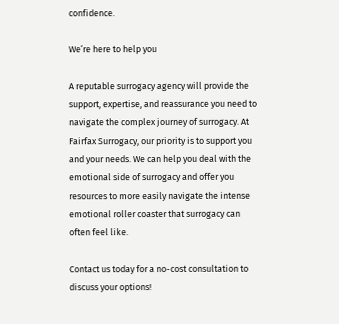confidence.

We’re here to help you

A reputable surrogacy agency will provide the support, expertise, and reassurance you need to navigate the complex journey of surrogacy. At Fairfax Surrogacy, our priority is to support you and your needs. We can help you deal with the emotional side of surrogacy and offer you resources to more easily navigate the intense emotional roller coaster that surrogacy can often feel like.

Contact us today for a no-cost consultation to discuss your options!